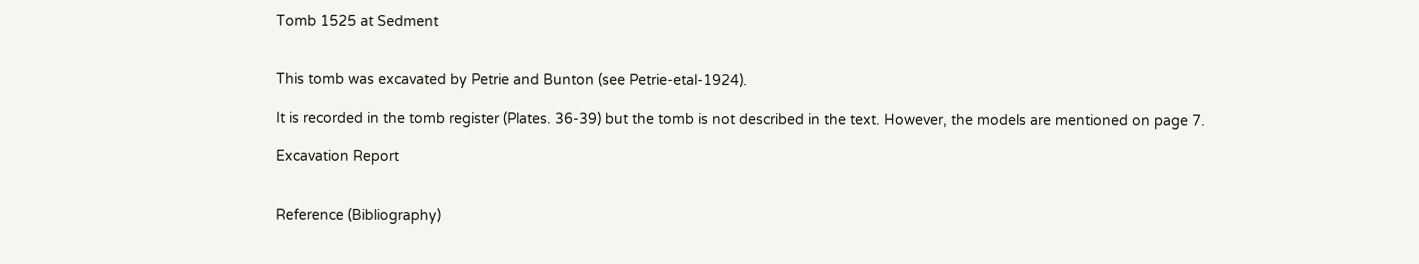Tomb 1525 at Sedment


This tomb was excavated by Petrie and Bunton (see Petrie-etal-1924).

It is recorded in the tomb register (Plates. 36-39) but the tomb is not described in the text. However, the models are mentioned on page 7.

Excavation Report


Reference (Bibliography)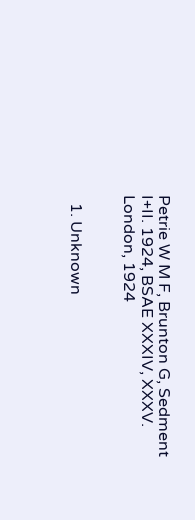Petrie W M F, Brunton G, Sedment I+II. 1924, BSAE XXXIV, XXXV. London, 1924


  1. Unknown